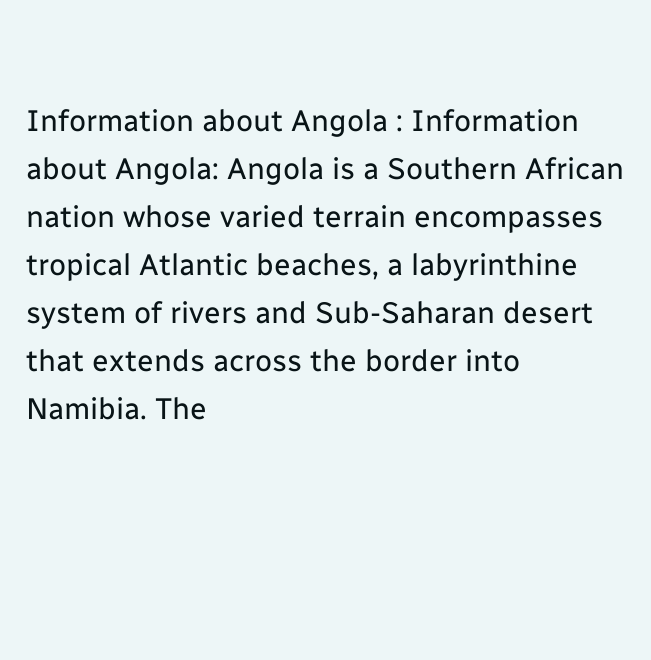Information about Angola : Information about Angola: Angola is a Southern African nation whose varied terrain encompasses tropical Atlantic beaches, a labyrinthine system of rivers and Sub-Saharan desert that extends across the border into Namibia. The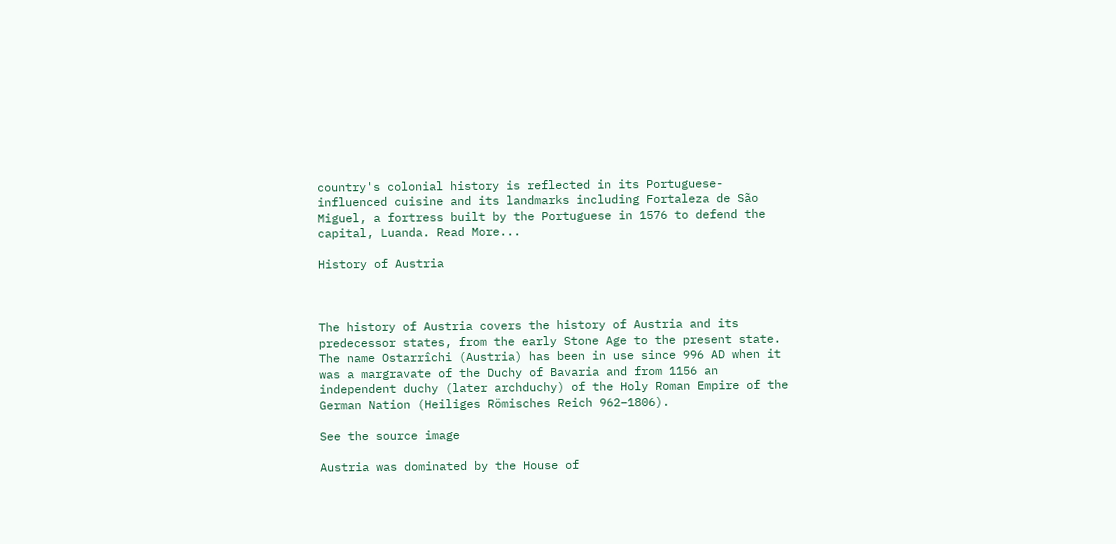country's colonial history is reflected in its Portuguese-influenced cuisine and its landmarks including Fortaleza de São Miguel, a fortress built by the Portuguese in 1576 to defend the capital, Luanda. Read More...

History of Austria



The history of Austria covers the history of Austria and its predecessor states, from the early Stone Age to the present state. The name Ostarrîchi (Austria) has been in use since 996 AD when it was a margravate of the Duchy of Bavaria and from 1156 an independent duchy (later archduchy) of the Holy Roman Empire of the German Nation (Heiliges Römisches Reich 962–1806).

See the source image

Austria was dominated by the House of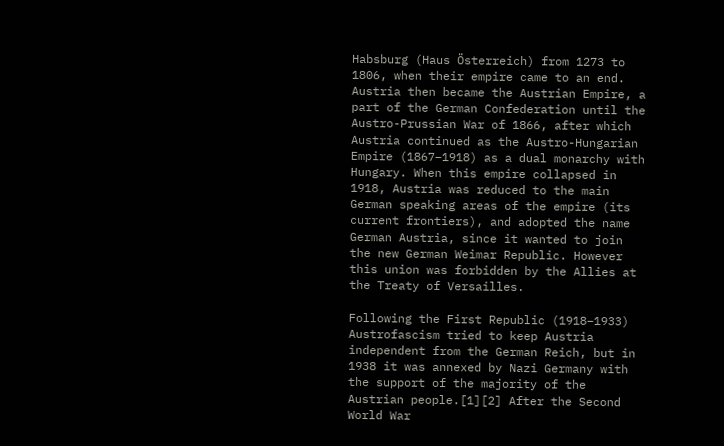Habsburg (Haus Österreich) from 1273 to 1806, when their empire came to an end. Austria then became the Austrian Empire, a part of the German Confederation until the Austro-Prussian War of 1866, after which Austria continued as the Austro-Hungarian Empire (1867–1918) as a dual monarchy with Hungary. When this empire collapsed in 1918, Austria was reduced to the main German speaking areas of the empire (its current frontiers), and adopted the name German Austria, since it wanted to join the new German Weimar Republic. However this union was forbidden by the Allies at the Treaty of Versailles.

Following the First Republic (1918–1933) Austrofascism tried to keep Austria independent from the German Reich, but in 1938 it was annexed by Nazi Germany with the support of the majority of the Austrian people.[1][2] After the Second World War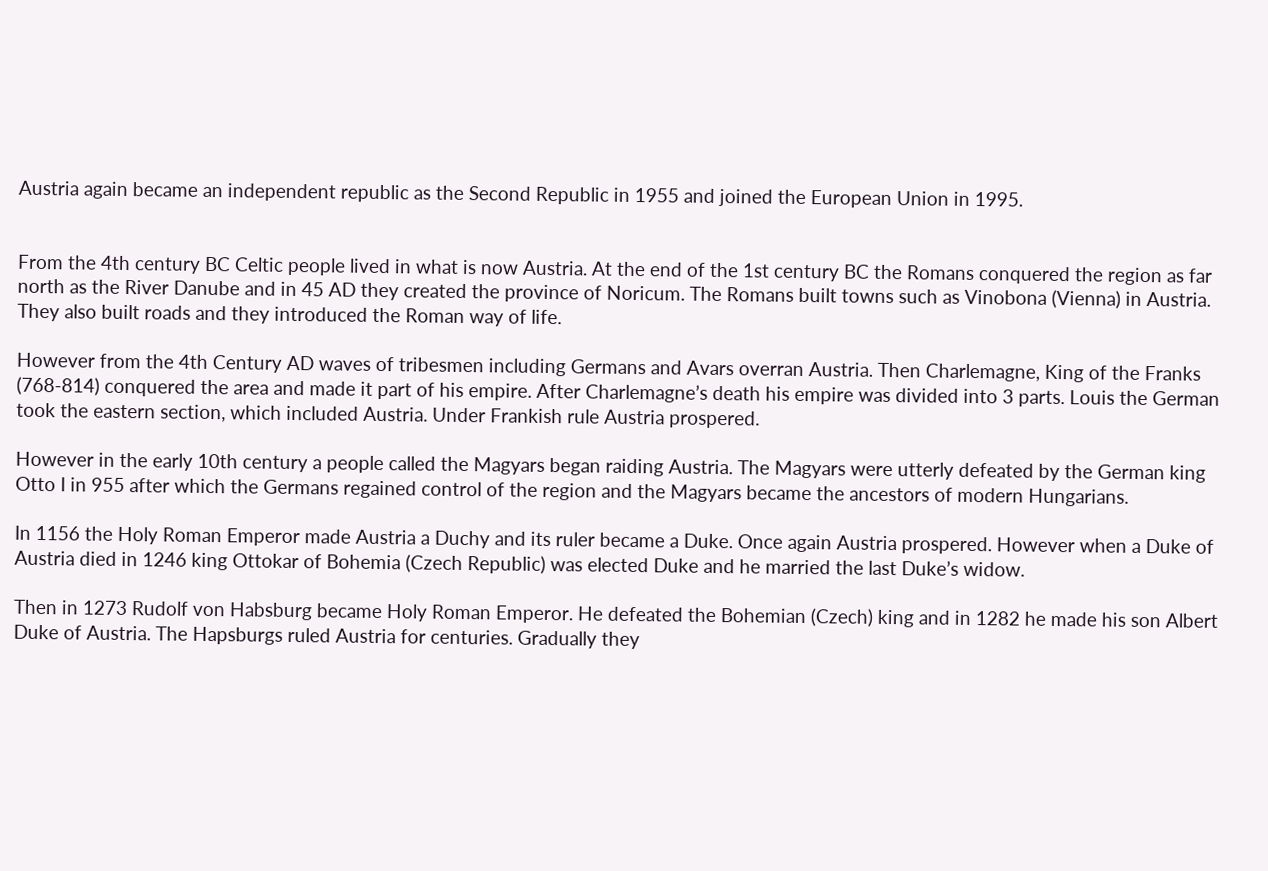Austria again became an independent republic as the Second Republic in 1955 and joined the European Union in 1995.


From the 4th century BC Celtic people lived in what is now Austria. At the end of the 1st century BC the Romans conquered the region as far north as the River Danube and in 45 AD they created the province of Noricum. The Romans built towns such as Vinobona (Vienna) in Austria. They also built roads and they introduced the Roman way of life.

However from the 4th Century AD waves of tribesmen including Germans and Avars overran Austria. Then Charlemagne, King of the Franks (768-814) conquered the area and made it part of his empire. After Charlemagne’s death his empire was divided into 3 parts. Louis the German took the eastern section, which included Austria. Under Frankish rule Austria prospered.

However in the early 10th century a people called the Magyars began raiding Austria. The Magyars were utterly defeated by the German king Otto I in 955 after which the Germans regained control of the region and the Magyars became the ancestors of modern Hungarians.

In 1156 the Holy Roman Emperor made Austria a Duchy and its ruler became a Duke. Once again Austria prospered. However when a Duke of Austria died in 1246 king Ottokar of Bohemia (Czech Republic) was elected Duke and he married the last Duke’s widow.

Then in 1273 Rudolf von Habsburg became Holy Roman Emperor. He defeated the Bohemian (Czech) king and in 1282 he made his son Albert Duke of Austria. The Hapsburgs ruled Austria for centuries. Gradually they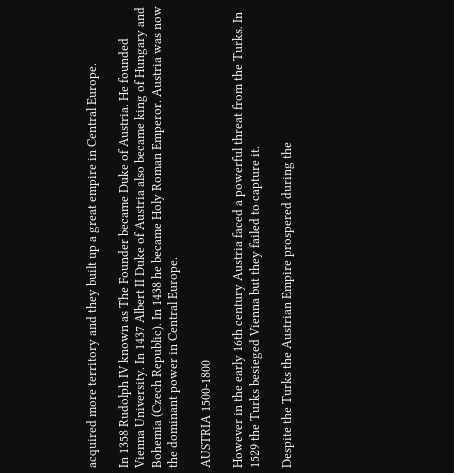acquired more territory and they built up a great empire in Central Europe.

In 1358 Rudolph IV known as The Founder became Duke of Austria. He founded Vienna University. In 1437 Albert II Duke of Austria also became king of Hungary and Bohemia (Czech Republic). In 1438 he became Holy Roman Emperor. Austria was now the dominant power in Central Europe.

AUSTRIA 1500-1800

However in the early 16th century Austria faced a powerful threat from the Turks. In 1529 the Turks besieged Vienna but they failed to capture it.

Despite the Turks the Austrian Empire prospered during the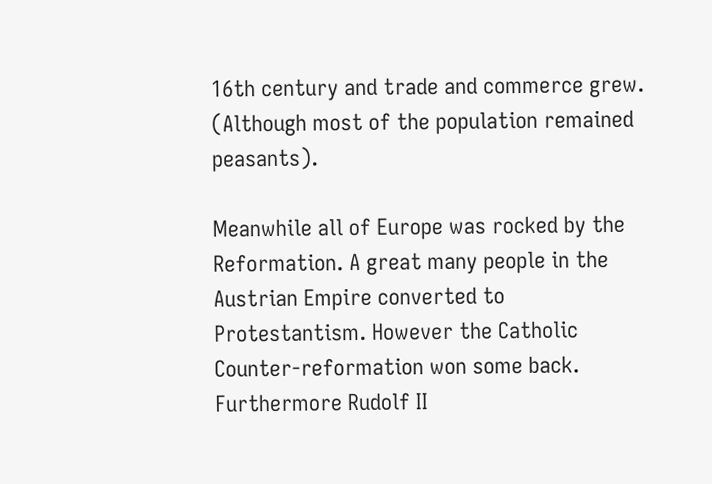16th century and trade and commerce grew. (Although most of the population remained peasants).

Meanwhile all of Europe was rocked by the Reformation. A great many people in the Austrian Empire converted to Protestantism. However the Catholic Counter-reformation won some back. Furthermore Rudolf II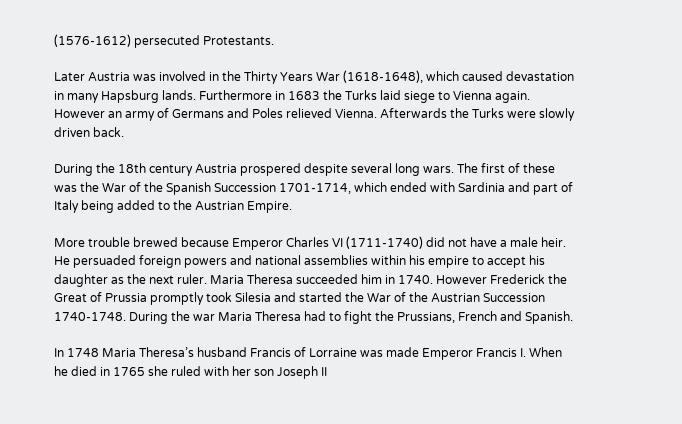(1576-1612) persecuted Protestants.

Later Austria was involved in the Thirty Years War (1618-1648), which caused devastation in many Hapsburg lands. Furthermore in 1683 the Turks laid siege to Vienna again. However an army of Germans and Poles relieved Vienna. Afterwards the Turks were slowly driven back.

During the 18th century Austria prospered despite several long wars. The first of these was the War of the Spanish Succession 1701-1714, which ended with Sardinia and part of Italy being added to the Austrian Empire.

More trouble brewed because Emperor Charles VI (1711-1740) did not have a male heir. He persuaded foreign powers and national assemblies within his empire to accept his daughter as the next ruler. Maria Theresa succeeded him in 1740. However Frederick the Great of Prussia promptly took Silesia and started the War of the Austrian Succession 1740-1748. During the war Maria Theresa had to fight the Prussians, French and Spanish.

In 1748 Maria Theresa’s husband Francis of Lorraine was made Emperor Francis I. When he died in 1765 she ruled with her son Joseph II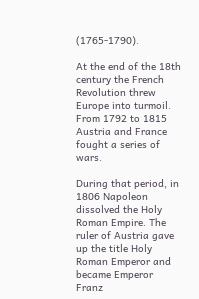(1765-1790).

At the end of the 18th century the French Revolution threw Europe into turmoil. From 1792 to 1815 Austria and France fought a series of wars.

During that period, in 1806 Napoleon dissolved the Holy Roman Empire. The ruler of Austria gave up the title Holy Roman Emperor and became Emperor Franz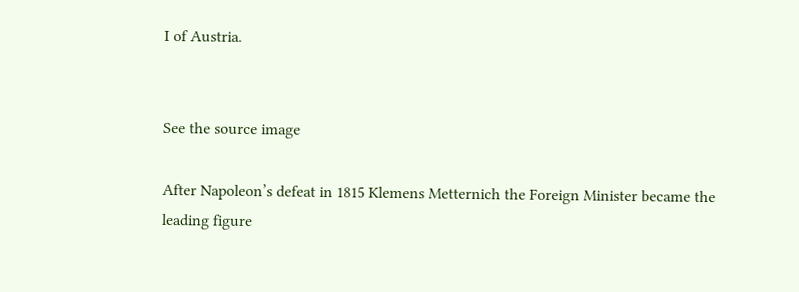I of Austria.


See the source image

After Napoleon’s defeat in 1815 Klemens Metternich the Foreign Minister became the leading figure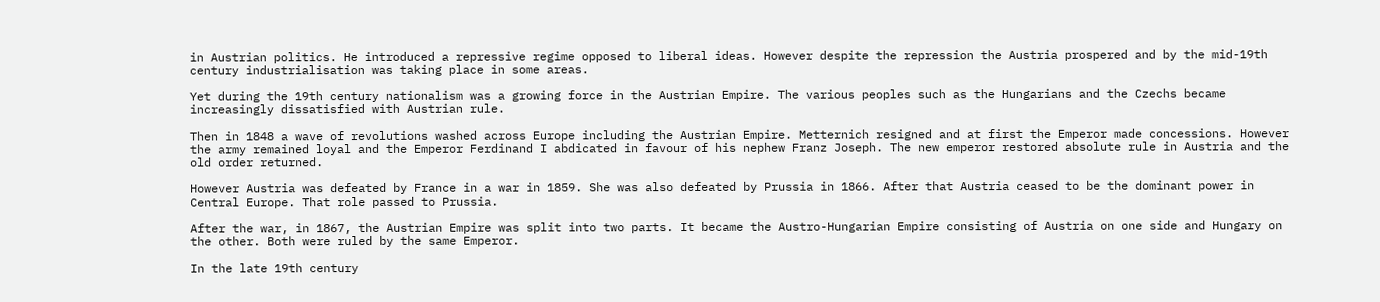in Austrian politics. He introduced a repressive regime opposed to liberal ideas. However despite the repression the Austria prospered and by the mid-19th century industrialisation was taking place in some areas.

Yet during the 19th century nationalism was a growing force in the Austrian Empire. The various peoples such as the Hungarians and the Czechs became increasingly dissatisfied with Austrian rule.

Then in 1848 a wave of revolutions washed across Europe including the Austrian Empire. Metternich resigned and at first the Emperor made concessions. However the army remained loyal and the Emperor Ferdinand I abdicated in favour of his nephew Franz Joseph. The new emperor restored absolute rule in Austria and the old order returned.

However Austria was defeated by France in a war in 1859. She was also defeated by Prussia in 1866. After that Austria ceased to be the dominant power in Central Europe. That role passed to Prussia.

After the war, in 1867, the Austrian Empire was split into two parts. It became the Austro-Hungarian Empire consisting of Austria on one side and Hungary on the other. Both were ruled by the same Emperor.

In the late 19th century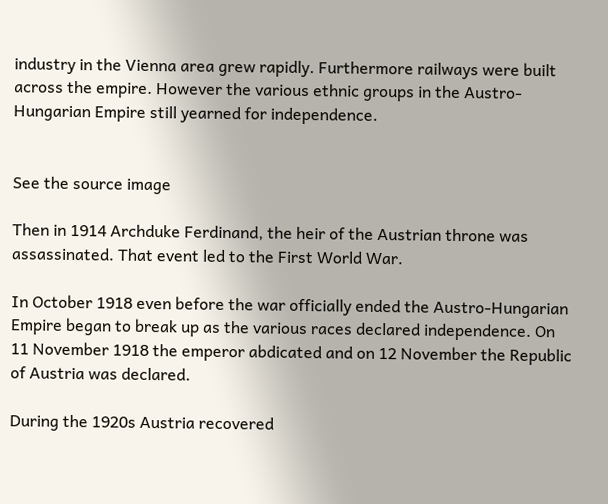industry in the Vienna area grew rapidly. Furthermore railways were built across the empire. However the various ethnic groups in the Austro-Hungarian Empire still yearned for independence.


See the source image

Then in 1914 Archduke Ferdinand, the heir of the Austrian throne was assassinated. That event led to the First World War.

In October 1918 even before the war officially ended the Austro-Hungarian Empire began to break up as the various races declared independence. On 11 November 1918 the emperor abdicated and on 12 November the Republic of Austria was declared.

During the 1920s Austria recovered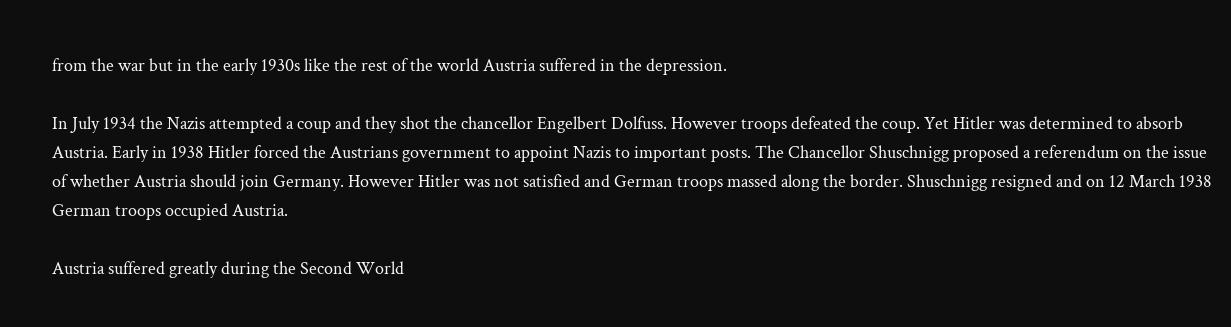from the war but in the early 1930s like the rest of the world Austria suffered in the depression.

In July 1934 the Nazis attempted a coup and they shot the chancellor Engelbert Dolfuss. However troops defeated the coup. Yet Hitler was determined to absorb Austria. Early in 1938 Hitler forced the Austrians government to appoint Nazis to important posts. The Chancellor Shuschnigg proposed a referendum on the issue of whether Austria should join Germany. However Hitler was not satisfied and German troops massed along the border. Shuschnigg resigned and on 12 March 1938 German troops occupied Austria.

Austria suffered greatly during the Second World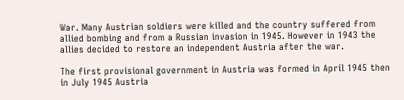War. Many Austrian soldiers were killed and the country suffered from allied bombing and from a Russian invasion in 1945. However in 1943 the allies decided to restore an independent Austria after the war.

The first provisional government in Austria was formed in April 1945 then in July 1945 Austria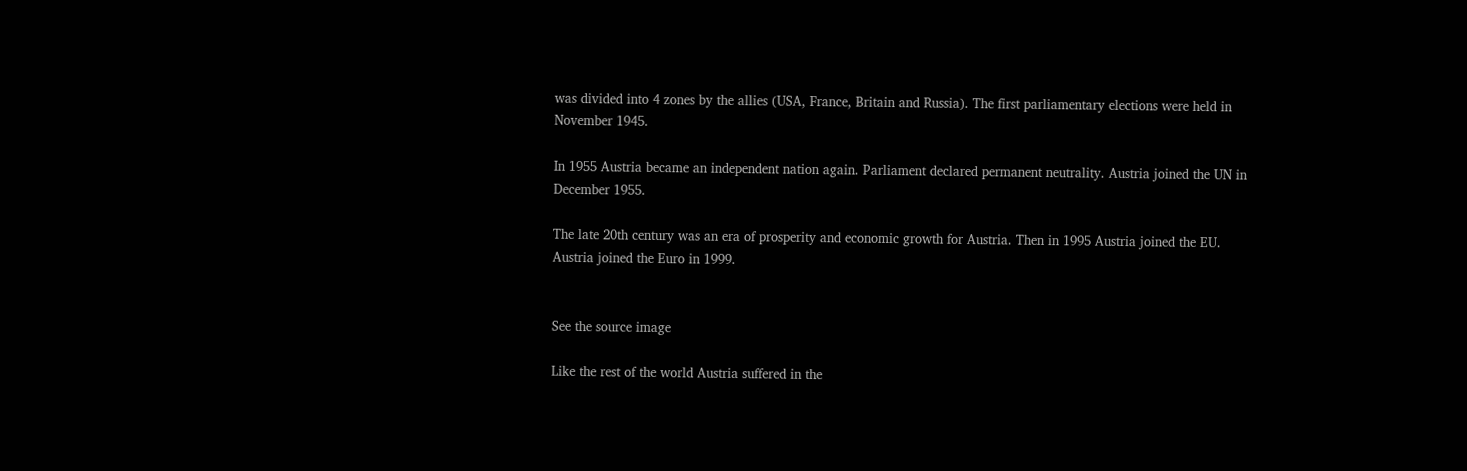was divided into 4 zones by the allies (USA, France, Britain and Russia). The first parliamentary elections were held in November 1945.

In 1955 Austria became an independent nation again. Parliament declared permanent neutrality. Austria joined the UN in December 1955.

The late 20th century was an era of prosperity and economic growth for Austria. Then in 1995 Austria joined the EU. Austria joined the Euro in 1999.


See the source image

Like the rest of the world Austria suffered in the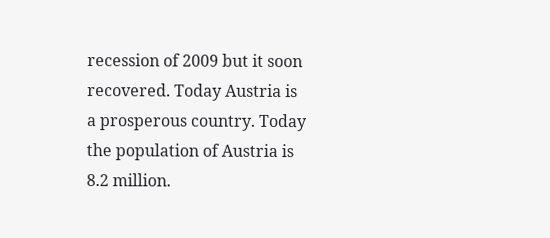recession of 2009 but it soon recovered. Today Austria is a prosperous country. Today the population of Austria is 8.2 million.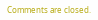Comments are closed.